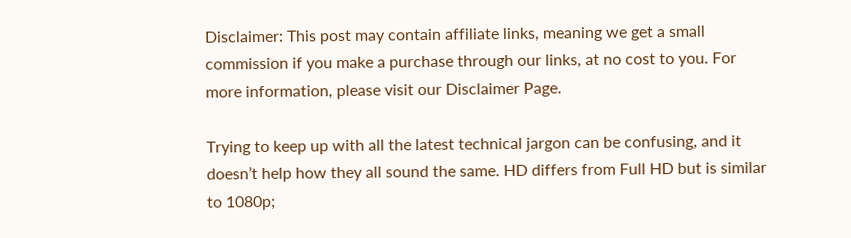Disclaimer: This post may contain affiliate links, meaning we get a small commission if you make a purchase through our links, at no cost to you. For more information, please visit our Disclaimer Page.

Trying to keep up with all the latest technical jargon can be confusing, and it doesn’t help how they all sound the same. HD differs from Full HD but is similar to 1080p;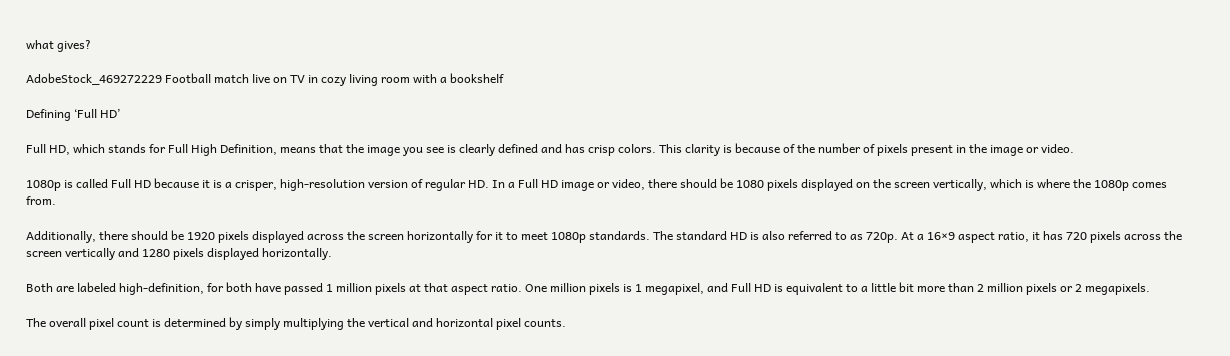what gives?

AdobeStock_469272229 Football match live on TV in cozy living room with a bookshelf

Defining ‘Full HD’

Full HD, which stands for Full High Definition, means that the image you see is clearly defined and has crisp colors. This clarity is because of the number of pixels present in the image or video.

1080p is called Full HD because it is a crisper, high-resolution version of regular HD. In a Full HD image or video, there should be 1080 pixels displayed on the screen vertically, which is where the 1080p comes from.

Additionally, there should be 1920 pixels displayed across the screen horizontally for it to meet 1080p standards. The standard HD is also referred to as 720p. At a 16×9 aspect ratio, it has 720 pixels across the screen vertically and 1280 pixels displayed horizontally.

Both are labeled high-definition, for both have passed 1 million pixels at that aspect ratio. One million pixels is 1 megapixel, and Full HD is equivalent to a little bit more than 2 million pixels or 2 megapixels.

The overall pixel count is determined by simply multiplying the vertical and horizontal pixel counts.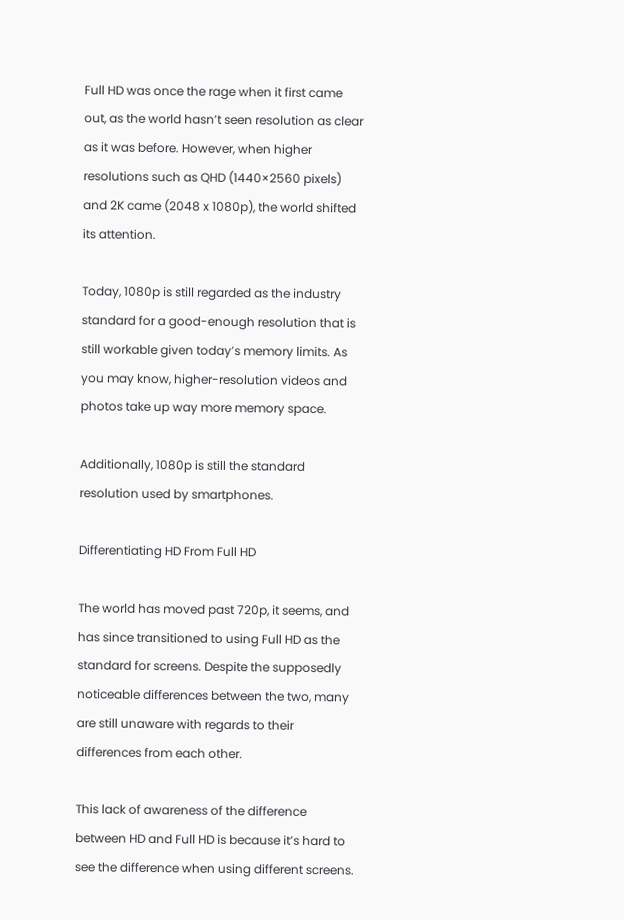Full HD was once the rage when it first came out, as the world hasn’t seen resolution as clear as it was before. However, when higher resolutions such as QHD (1440×2560 pixels) and 2K came (2048 x 1080p), the world shifted its attention.

Today, 1080p is still regarded as the industry standard for a good-enough resolution that is still workable given today’s memory limits. As you may know, higher-resolution videos and photos take up way more memory space.

Additionally, 1080p is still the standard resolution used by smartphones.

Differentiating HD From Full HD

The world has moved past 720p, it seems, and has since transitioned to using Full HD as the standard for screens. Despite the supposedly noticeable differences between the two, many are still unaware with regards to their differences from each other.

This lack of awareness of the difference between HD and Full HD is because it’s hard to see the difference when using different screens.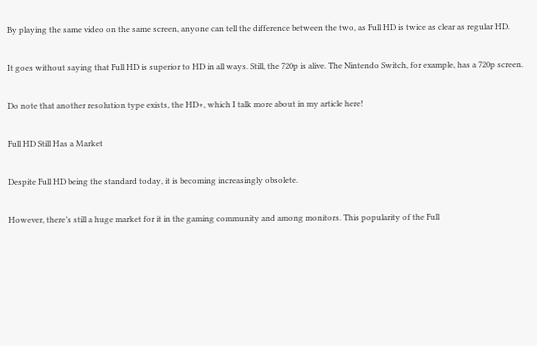By playing the same video on the same screen, anyone can tell the difference between the two, as Full HD is twice as clear as regular HD.

It goes without saying that Full HD is superior to HD in all ways. Still, the 720p is alive. The Nintendo Switch, for example, has a 720p screen.

Do note that another resolution type exists, the HD+, which I talk more about in my article here!

Full HD Still Has a Market

Despite Full HD being the standard today, it is becoming increasingly obsolete.

However, there’s still a huge market for it in the gaming community and among monitors. This popularity of the Full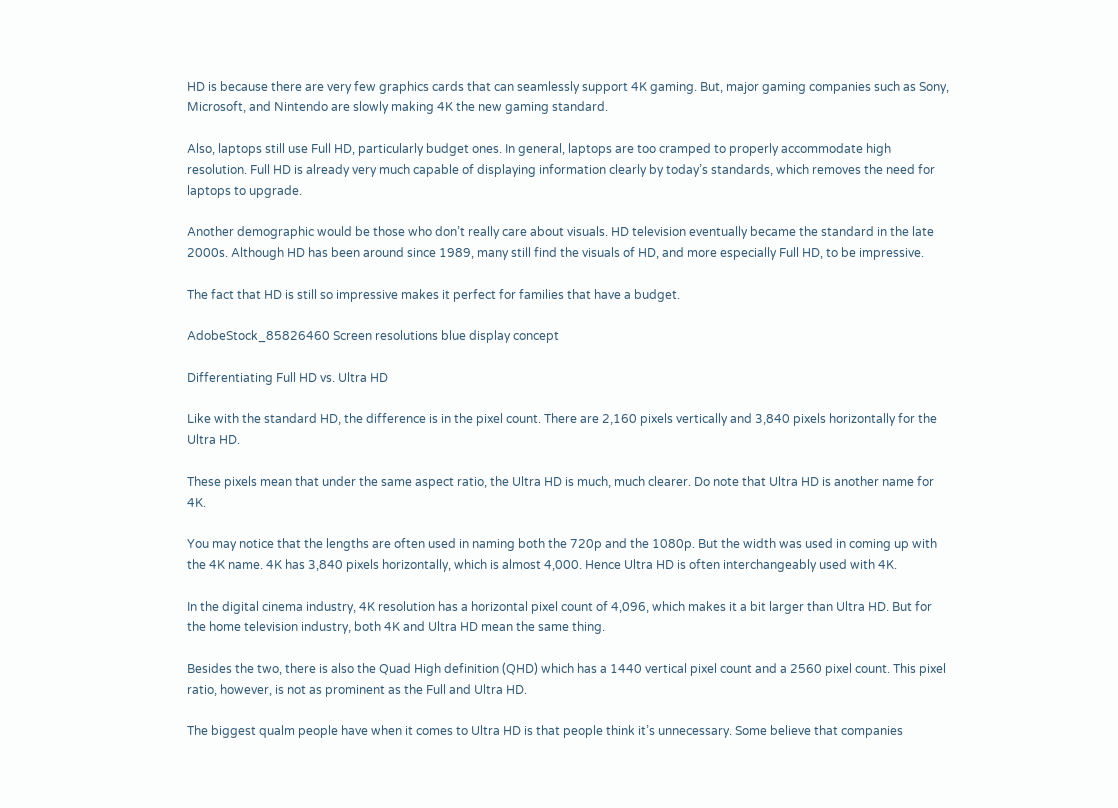HD is because there are very few graphics cards that can seamlessly support 4K gaming. But, major gaming companies such as Sony, Microsoft, and Nintendo are slowly making 4K the new gaming standard.

Also, laptops still use Full HD, particularly budget ones. In general, laptops are too cramped to properly accommodate high resolution. Full HD is already very much capable of displaying information clearly by today’s standards, which removes the need for laptops to upgrade.

Another demographic would be those who don’t really care about visuals. HD television eventually became the standard in the late 2000s. Although HD has been around since 1989, many still find the visuals of HD, and more especially Full HD, to be impressive.

The fact that HD is still so impressive makes it perfect for families that have a budget.

AdobeStock_85826460 Screen resolutions blue display concept

Differentiating Full HD vs. Ultra HD

Like with the standard HD, the difference is in the pixel count. There are 2,160 pixels vertically and 3,840 pixels horizontally for the Ultra HD.

These pixels mean that under the same aspect ratio, the Ultra HD is much, much clearer. Do note that Ultra HD is another name for 4K.

You may notice that the lengths are often used in naming both the 720p and the 1080p. But the width was used in coming up with the 4K name. 4K has 3,840 pixels horizontally, which is almost 4,000. Hence Ultra HD is often interchangeably used with 4K.

In the digital cinema industry, 4K resolution has a horizontal pixel count of 4,096, which makes it a bit larger than Ultra HD. But for the home television industry, both 4K and Ultra HD mean the same thing.

Besides the two, there is also the Quad High definition (QHD) which has a 1440 vertical pixel count and a 2560 pixel count. This pixel ratio, however, is not as prominent as the Full and Ultra HD.

The biggest qualm people have when it comes to Ultra HD is that people think it’s unnecessary. Some believe that companies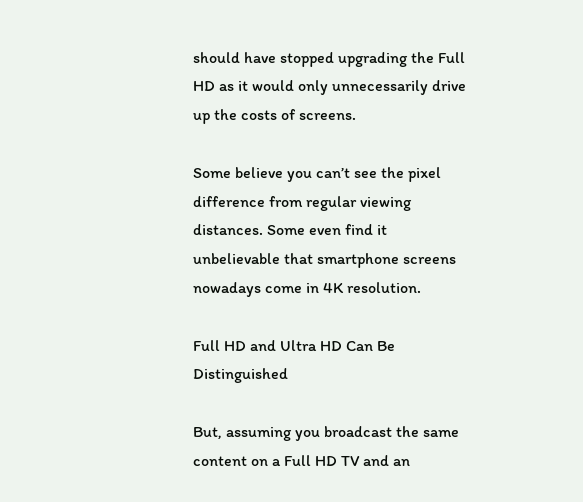should have stopped upgrading the Full HD as it would only unnecessarily drive up the costs of screens.

Some believe you can’t see the pixel difference from regular viewing distances. Some even find it unbelievable that smartphone screens nowadays come in 4K resolution.

Full HD and Ultra HD Can Be Distinguished

But, assuming you broadcast the same content on a Full HD TV and an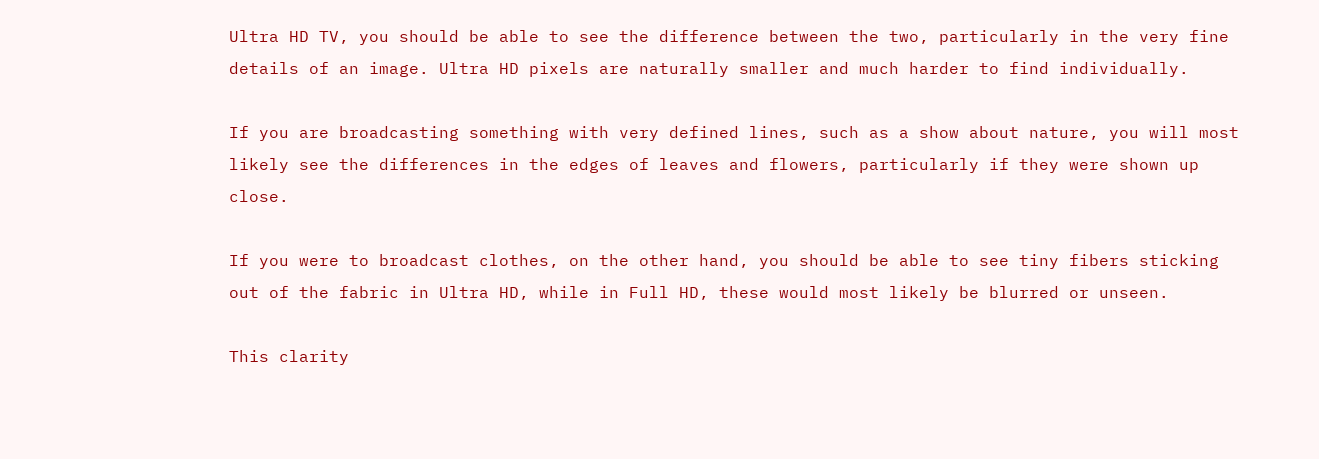Ultra HD TV, you should be able to see the difference between the two, particularly in the very fine details of an image. Ultra HD pixels are naturally smaller and much harder to find individually.

If you are broadcasting something with very defined lines, such as a show about nature, you will most likely see the differences in the edges of leaves and flowers, particularly if they were shown up close.

If you were to broadcast clothes, on the other hand, you should be able to see tiny fibers sticking out of the fabric in Ultra HD, while in Full HD, these would most likely be blurred or unseen.

This clarity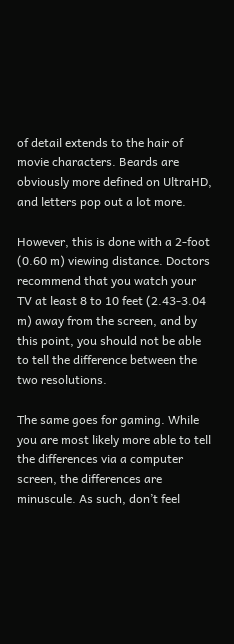of detail extends to the hair of movie characters. Beards are obviously more defined on UltraHD, and letters pop out a lot more.

However, this is done with a 2-foot (0.60 m) viewing distance. Doctors recommend that you watch your TV at least 8 to 10 feet (2.43-3.04 m) away from the screen, and by this point, you should not be able to tell the difference between the two resolutions.

The same goes for gaming. While you are most likely more able to tell the differences via a computer screen, the differences are minuscule. As such, don’t feel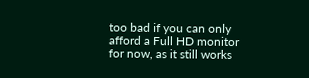too bad if you can only afford a Full HD monitor for now, as it still works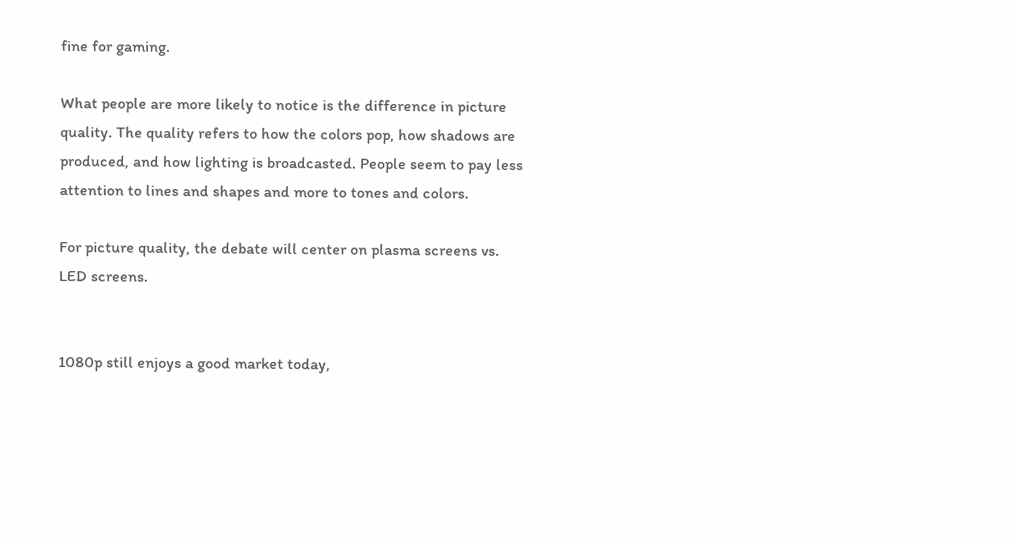fine for gaming.

What people are more likely to notice is the difference in picture quality. The quality refers to how the colors pop, how shadows are produced, and how lighting is broadcasted. People seem to pay less attention to lines and shapes and more to tones and colors.

For picture quality, the debate will center on plasma screens vs. LED screens.


1080p still enjoys a good market today,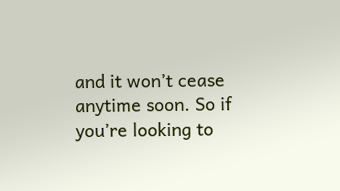and it won’t cease anytime soon. So if you’re looking to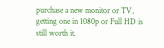purchase a new monitor or TV, getting one in 1080p or Full HD is still worth it.